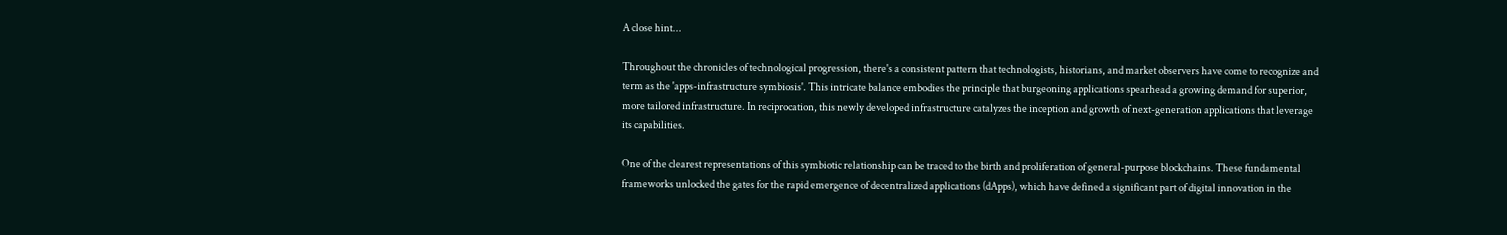A close hint...

Throughout the chronicles of technological progression, there's a consistent pattern that technologists, historians, and market observers have come to recognize and term as the 'apps-infrastructure symbiosis'. This intricate balance embodies the principle that burgeoning applications spearhead a growing demand for superior, more tailored infrastructure. In reciprocation, this newly developed infrastructure catalyzes the inception and growth of next-generation applications that leverage its capabilities.

One of the clearest representations of this symbiotic relationship can be traced to the birth and proliferation of general-purpose blockchains. These fundamental frameworks unlocked the gates for the rapid emergence of decentralized applications (dApps), which have defined a significant part of digital innovation in the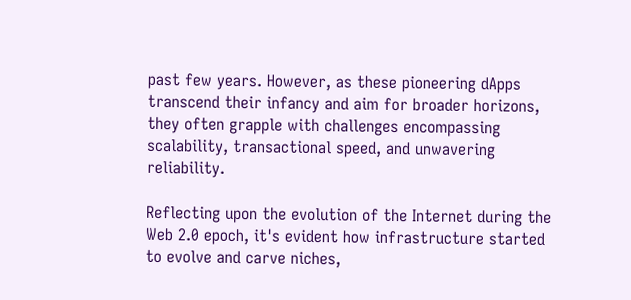past few years. However, as these pioneering dApps transcend their infancy and aim for broader horizons, they often grapple with challenges encompassing scalability, transactional speed, and unwavering reliability.

Reflecting upon the evolution of the Internet during the Web 2.0 epoch, it's evident how infrastructure started to evolve and carve niches,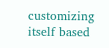customizing itself based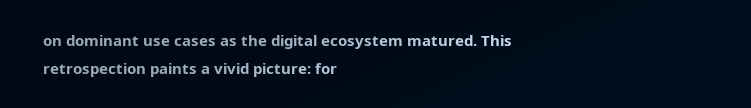on dominant use cases as the digital ecosystem matured. This retrospection paints a vivid picture: for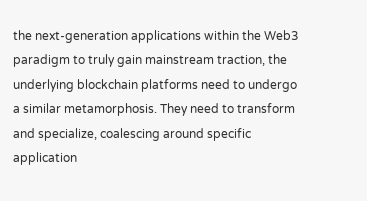the next-generation applications within the Web3 paradigm to truly gain mainstream traction, the underlying blockchain platforms need to undergo a similar metamorphosis. They need to transform and specialize, coalescing around specific application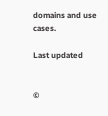domains and use cases.

Last updated


©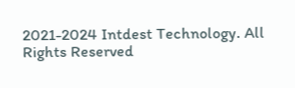2021-2024 Intdest Technology. All Rights Reserved